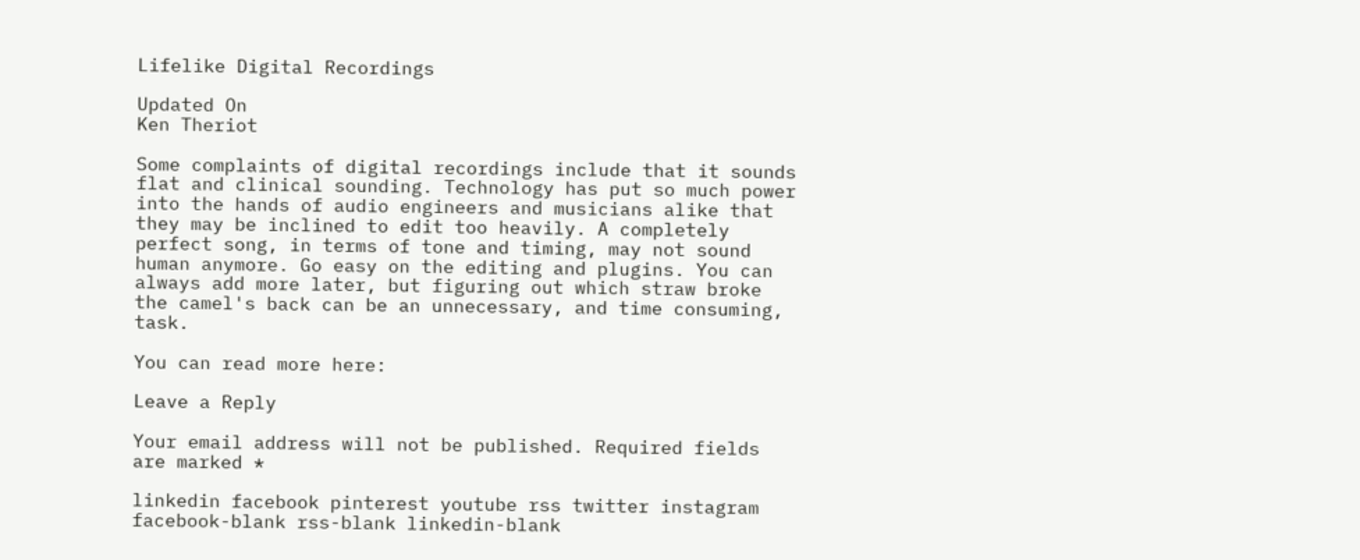Lifelike Digital Recordings

Updated On
Ken Theriot

Some complaints of digital recordings include that it sounds flat and clinical sounding. Technology has put so much power into the hands of audio engineers and musicians alike that they may be inclined to edit too heavily. A completely perfect song, in terms of tone and timing, may not sound human anymore. Go easy on the editing and plugins. You can always add more later, but figuring out which straw broke the camel's back can be an unnecessary, and time consuming, task.

You can read more here:

Leave a Reply

Your email address will not be published. Required fields are marked *

linkedin facebook pinterest youtube rss twitter instagram facebook-blank rss-blank linkedin-blank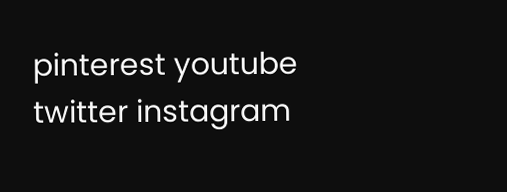pinterest youtube twitter instagram